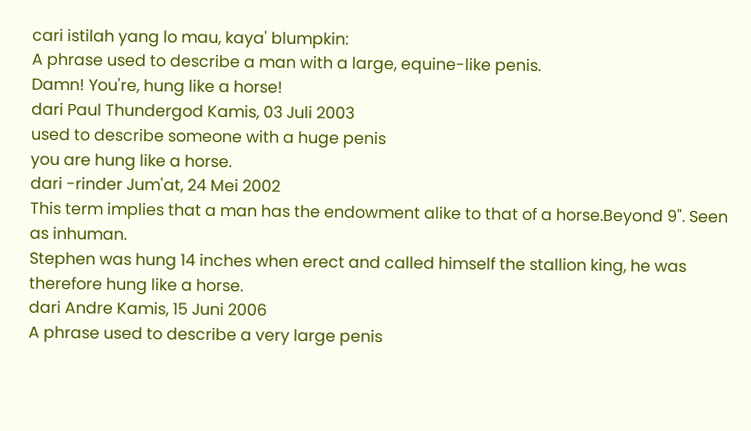cari istilah yang lo mau, kaya' blumpkin:
A phrase used to describe a man with a large, equine-like penis.
Damn! You're, hung like a horse!
dari Paul Thundergod Kamis, 03 Juli 2003
used to describe someone with a huge penis
you are hung like a horse.
dari -rinder Jum'at, 24 Mei 2002
This term implies that a man has the endowment alike to that of a horse.Beyond 9". Seen as inhuman.
Stephen was hung 14 inches when erect and called himself the stallion king, he was therefore hung like a horse.
dari Andre Kamis, 15 Juni 2006
A phrase used to describe a very large penis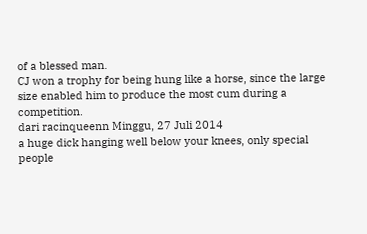of a blessed man.
CJ won a trophy for being hung like a horse, since the large size enabled him to produce the most cum during a competition.
dari racinqueenn Minggu, 27 Juli 2014
a huge dick hanging well below your knees, only special people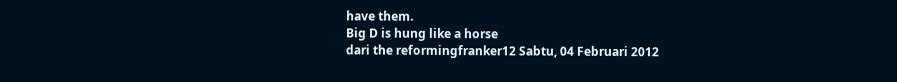have them.
Big D is hung like a horse
dari the reformingfranker12 Sabtu, 04 Februari 2012